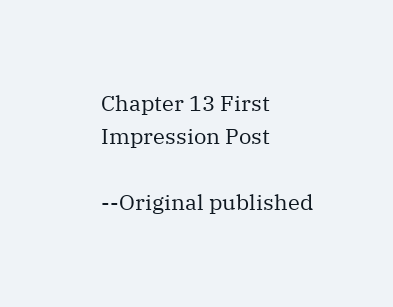Chapter 13 First Impression Post

--Original published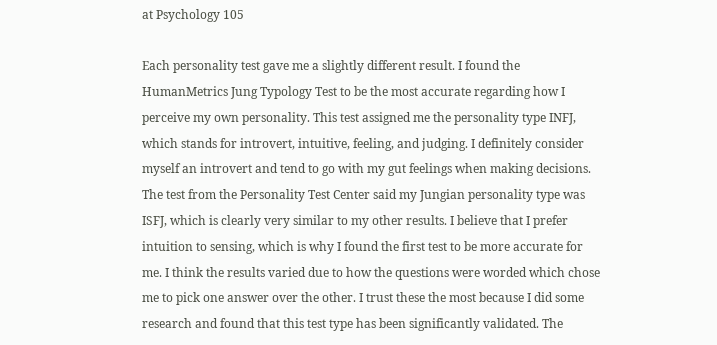at Psychology 105

Each personality test gave me a slightly different result. I found the HumanMetrics Jung Typology Test to be the most accurate regarding how I perceive my own personality. This test assigned me the personality type INFJ, which stands for introvert, intuitive, feeling, and judging. I definitely consider myself an introvert and tend to go with my gut feelings when making decisions. The test from the Personality Test Center said my Jungian personality type was ISFJ, which is clearly very similar to my other results. I believe that I prefer intuition to sensing, which is why I found the first test to be more accurate for me. I think the results varied due to how the questions were worded which chose me to pick one answer over the other. I trust these the most because I did some research and found that this test type has been significantly validated. The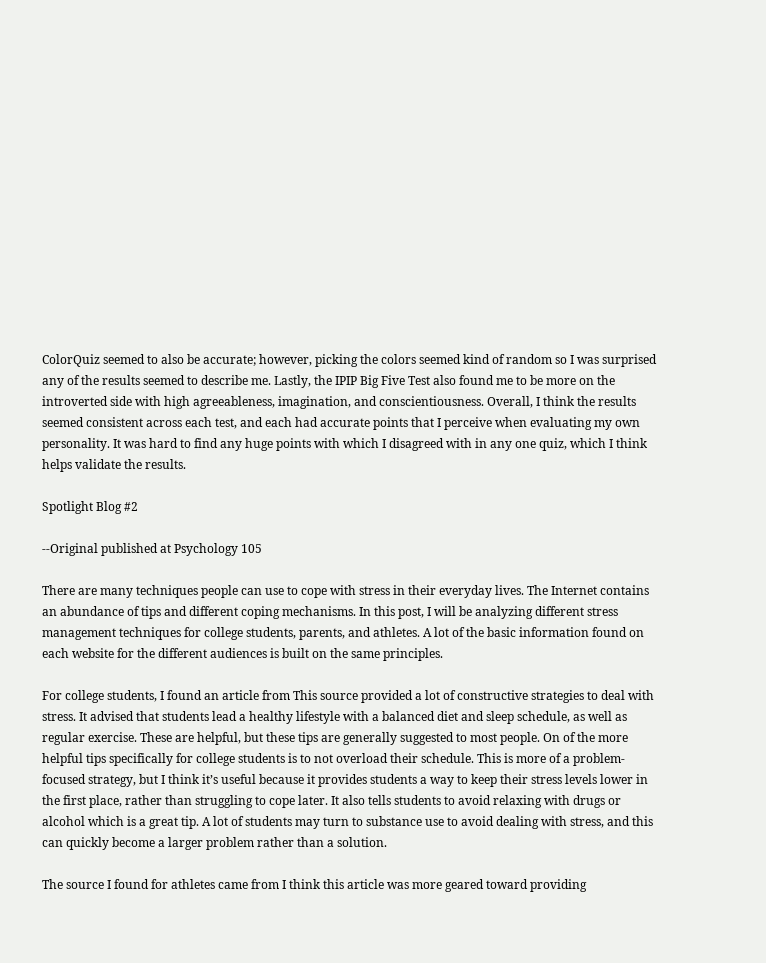ColorQuiz seemed to also be accurate; however, picking the colors seemed kind of random so I was surprised any of the results seemed to describe me. Lastly, the IPIP Big Five Test also found me to be more on the introverted side with high agreeableness, imagination, and conscientiousness. Overall, I think the results seemed consistent across each test, and each had accurate points that I perceive when evaluating my own personality. It was hard to find any huge points with which I disagreed with in any one quiz, which I think helps validate the results.

Spotlight Blog #2

--Original published at Psychology 105

There are many techniques people can use to cope with stress in their everyday lives. The Internet contains an abundance of tips and different coping mechanisms. In this post, I will be analyzing different stress management techniques for college students, parents, and athletes. A lot of the basic information found on each website for the different audiences is built on the same principles.

For college students, I found an article from This source provided a lot of constructive strategies to deal with stress. It advised that students lead a healthy lifestyle with a balanced diet and sleep schedule, as well as regular exercise. These are helpful, but these tips are generally suggested to most people. On of the more helpful tips specifically for college students is to not overload their schedule. This is more of a problem-focused strategy, but I think it’s useful because it provides students a way to keep their stress levels lower in the first place, rather than struggling to cope later. It also tells students to avoid relaxing with drugs or alcohol which is a great tip. A lot of students may turn to substance use to avoid dealing with stress, and this can quickly become a larger problem rather than a solution.

The source I found for athletes came from I think this article was more geared toward providing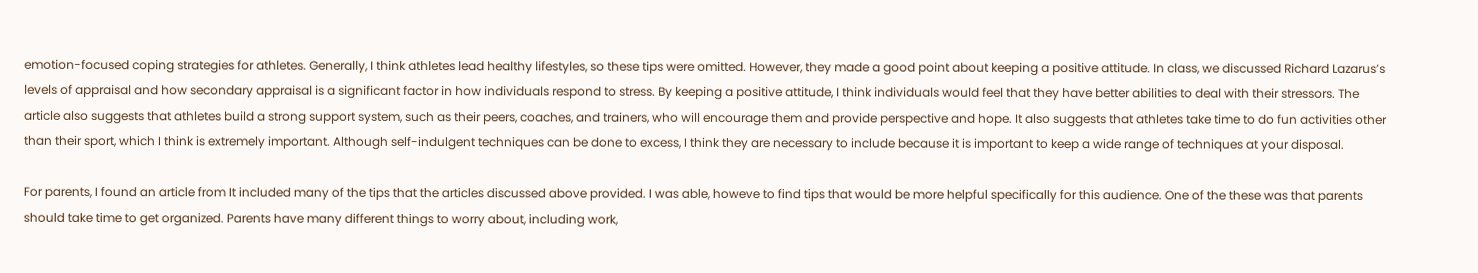emotion-focused coping strategies for athletes. Generally, I think athletes lead healthy lifestyles, so these tips were omitted. However, they made a good point about keeping a positive attitude. In class, we discussed Richard Lazarus’s levels of appraisal and how secondary appraisal is a significant factor in how individuals respond to stress. By keeping a positive attitude, I think individuals would feel that they have better abilities to deal with their stressors. The article also suggests that athletes build a strong support system, such as their peers, coaches, and trainers, who will encourage them and provide perspective and hope. It also suggests that athletes take time to do fun activities other than their sport, which I think is extremely important. Although self-indulgent techniques can be done to excess, I think they are necessary to include because it is important to keep a wide range of techniques at your disposal.

For parents, I found an article from It included many of the tips that the articles discussed above provided. I was able, howeve to find tips that would be more helpful specifically for this audience. One of the these was that parents should take time to get organized. Parents have many different things to worry about, including work,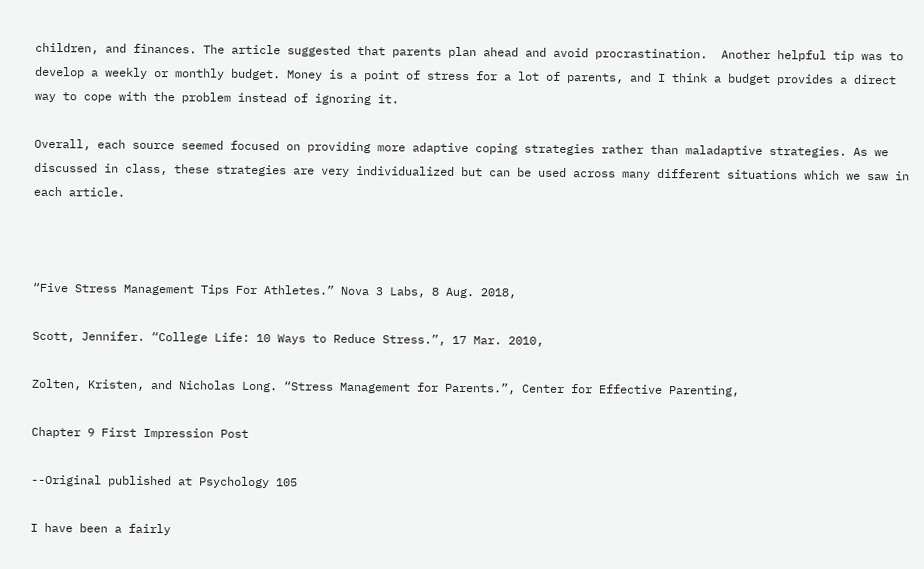children, and finances. The article suggested that parents plan ahead and avoid procrastination.  Another helpful tip was to develop a weekly or monthly budget. Money is a point of stress for a lot of parents, and I think a budget provides a direct way to cope with the problem instead of ignoring it.

Overall, each source seemed focused on providing more adaptive coping strategies rather than maladaptive strategies. As we discussed in class, these strategies are very individualized but can be used across many different situations which we saw in each article.



“Five Stress Management Tips For Athletes.” Nova 3 Labs, 8 Aug. 2018,

Scott, Jennifer. “College Life: 10 Ways to Reduce Stress.”, 17 Mar. 2010,

Zolten, Kristen, and Nicholas Long. “Stress Management for Parents.”, Center for Effective Parenting,

Chapter 9 First Impression Post

--Original published at Psychology 105

I have been a fairly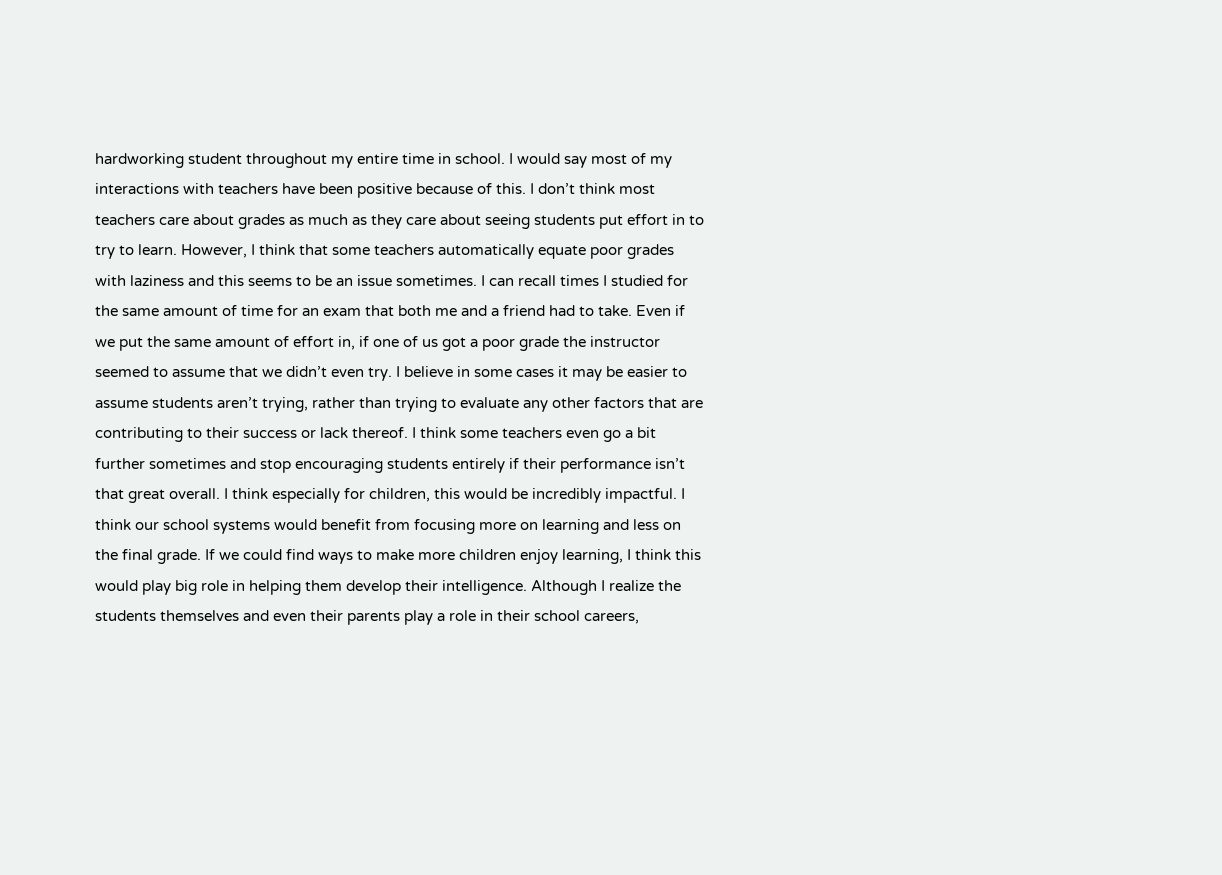hardworking student throughout my entire time in school. I would say most of my interactions with teachers have been positive because of this. I don’t think most teachers care about grades as much as they care about seeing students put effort in to try to learn. However, I think that some teachers automatically equate poor grades with laziness and this seems to be an issue sometimes. I can recall times I studied for the same amount of time for an exam that both me and a friend had to take. Even if we put the same amount of effort in, if one of us got a poor grade the instructor seemed to assume that we didn’t even try. I believe in some cases it may be easier to assume students aren’t trying, rather than trying to evaluate any other factors that are contributing to their success or lack thereof. I think some teachers even go a bit further sometimes and stop encouraging students entirely if their performance isn’t that great overall. I think especially for children, this would be incredibly impactful. I think our school systems would benefit from focusing more on learning and less on the final grade. If we could find ways to make more children enjoy learning, I think this would play big role in helping them develop their intelligence. Although I realize the students themselves and even their parents play a role in their school careers,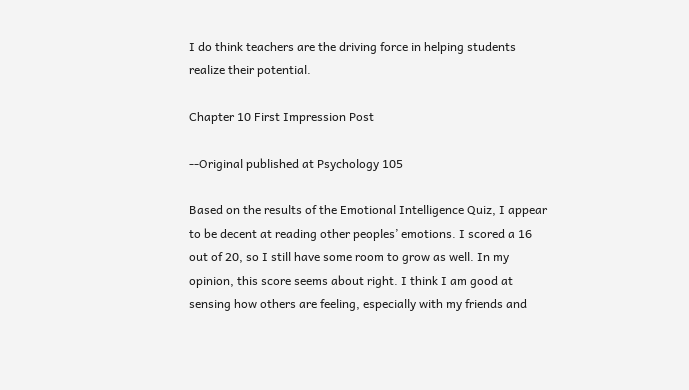I do think teachers are the driving force in helping students realize their potential.

Chapter 10 First Impression Post

--Original published at Psychology 105

Based on the results of the Emotional Intelligence Quiz, I appear to be decent at reading other peoples’ emotions. I scored a 16 out of 20, so I still have some room to grow as well. In my opinion, this score seems about right. I think I am good at sensing how others are feeling, especially with my friends and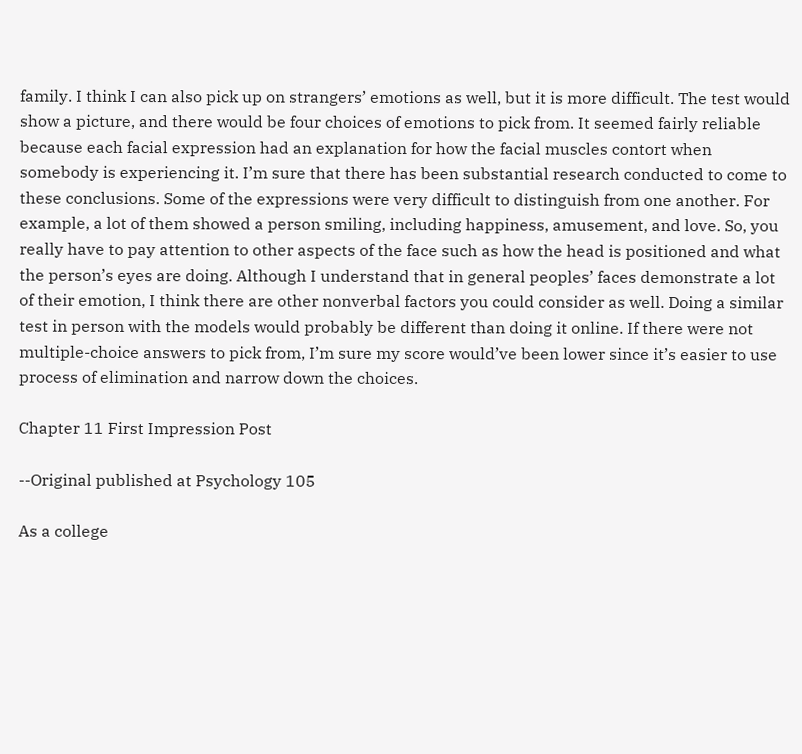family. I think I can also pick up on strangers’ emotions as well, but it is more difficult. The test would show a picture, and there would be four choices of emotions to pick from. It seemed fairly reliable because each facial expression had an explanation for how the facial muscles contort when somebody is experiencing it. I’m sure that there has been substantial research conducted to come to these conclusions. Some of the expressions were very difficult to distinguish from one another. For example, a lot of them showed a person smiling, including happiness, amusement, and love. So, you really have to pay attention to other aspects of the face such as how the head is positioned and what the person’s eyes are doing. Although I understand that in general peoples’ faces demonstrate a lot of their emotion, I think there are other nonverbal factors you could consider as well. Doing a similar test in person with the models would probably be different than doing it online. If there were not multiple-choice answers to pick from, I’m sure my score would’ve been lower since it’s easier to use process of elimination and narrow down the choices.

Chapter 11 First Impression Post

--Original published at Psychology 105

As a college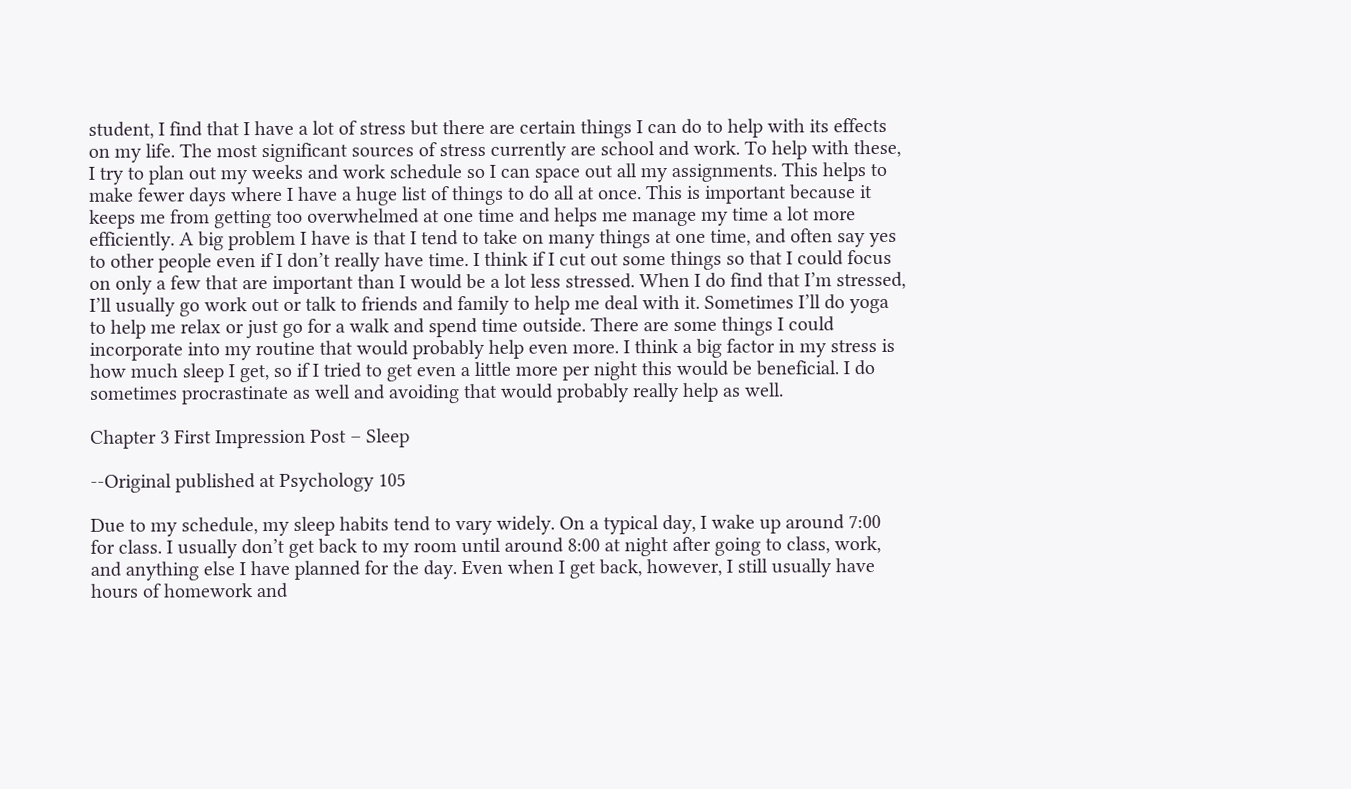student, I find that I have a lot of stress but there are certain things I can do to help with its effects on my life. The most significant sources of stress currently are school and work. To help with these, I try to plan out my weeks and work schedule so I can space out all my assignments. This helps to make fewer days where I have a huge list of things to do all at once. This is important because it keeps me from getting too overwhelmed at one time and helps me manage my time a lot more efficiently. A big problem I have is that I tend to take on many things at one time, and often say yes to other people even if I don’t really have time. I think if I cut out some things so that I could focus on only a few that are important than I would be a lot less stressed. When I do find that I’m stressed, I’ll usually go work out or talk to friends and family to help me deal with it. Sometimes I’ll do yoga to help me relax or just go for a walk and spend time outside. There are some things I could incorporate into my routine that would probably help even more. I think a big factor in my stress is how much sleep I get, so if I tried to get even a little more per night this would be beneficial. I do sometimes procrastinate as well and avoiding that would probably really help as well.

Chapter 3 First Impression Post – Sleep

--Original published at Psychology 105

Due to my schedule, my sleep habits tend to vary widely. On a typical day, I wake up around 7:00 for class. I usually don’t get back to my room until around 8:00 at night after going to class, work, and anything else I have planned for the day. Even when I get back, however, I still usually have hours of homework and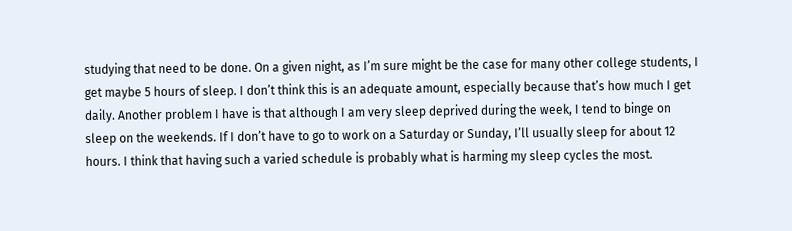studying that need to be done. On a given night, as I’m sure might be the case for many other college students, I get maybe 5 hours of sleep. I don’t think this is an adequate amount, especially because that’s how much I get daily. Another problem I have is that although I am very sleep deprived during the week, I tend to binge on sleep on the weekends. If I don’t have to go to work on a Saturday or Sunday, I’ll usually sleep for about 12 hours. I think that having such a varied schedule is probably what is harming my sleep cycles the most.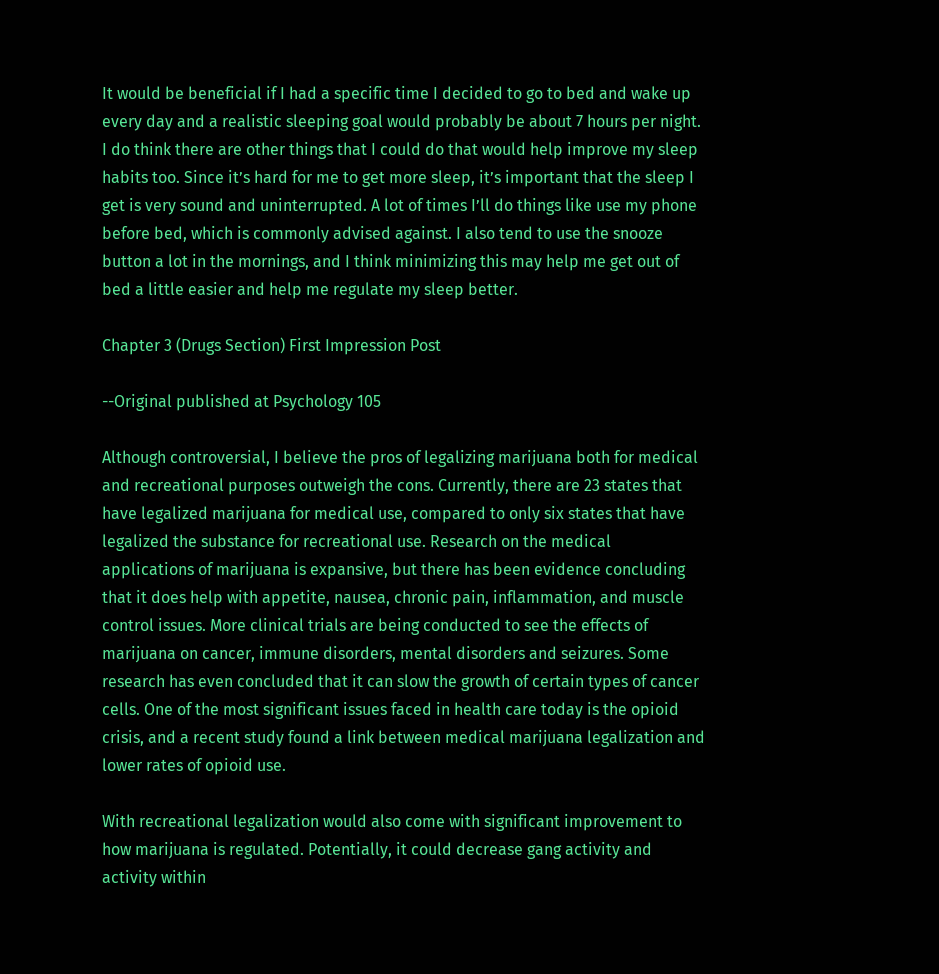It would be beneficial if I had a specific time I decided to go to bed and wake up every day and a realistic sleeping goal would probably be about 7 hours per night. I do think there are other things that I could do that would help improve my sleep habits too. Since it’s hard for me to get more sleep, it’s important that the sleep I get is very sound and uninterrupted. A lot of times I’ll do things like use my phone before bed, which is commonly advised against. I also tend to use the snooze button a lot in the mornings, and I think minimizing this may help me get out of bed a little easier and help me regulate my sleep better.

Chapter 3 (Drugs Section) First Impression Post

--Original published at Psychology 105

Although controversial, I believe the pros of legalizing marijuana both for medical and recreational purposes outweigh the cons. Currently, there are 23 states that have legalized marijuana for medical use, compared to only six states that have legalized the substance for recreational use. Research on the medical applications of marijuana is expansive, but there has been evidence concluding that it does help with appetite, nausea, chronic pain, inflammation, and muscle control issues. More clinical trials are being conducted to see the effects of marijuana on cancer, immune disorders, mental disorders and seizures. Some research has even concluded that it can slow the growth of certain types of cancer cells. One of the most significant issues faced in health care today is the opioid crisis, and a recent study found a link between medical marijuana legalization and lower rates of opioid use.

With recreational legalization would also come with significant improvement to how marijuana is regulated. Potentially, it could decrease gang activity and activity within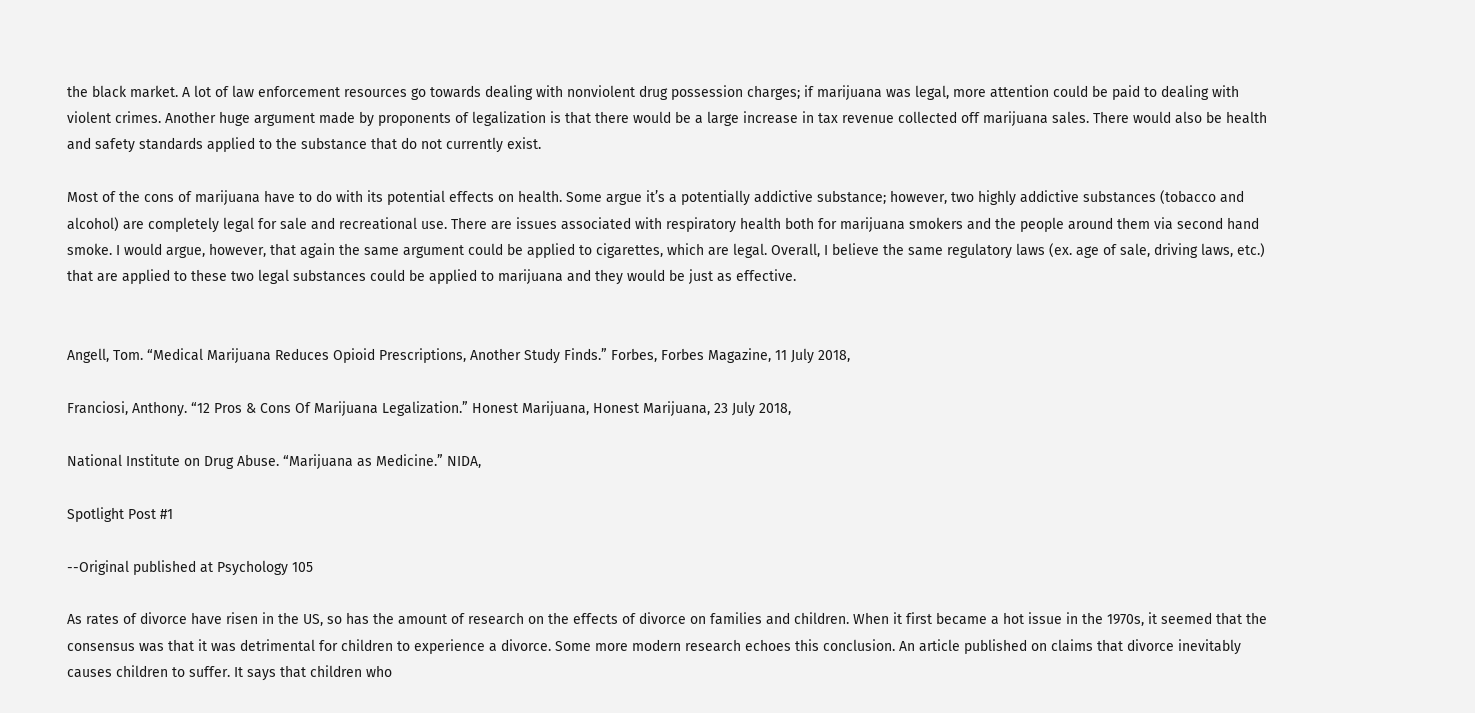the black market. A lot of law enforcement resources go towards dealing with nonviolent drug possession charges; if marijuana was legal, more attention could be paid to dealing with violent crimes. Another huge argument made by proponents of legalization is that there would be a large increase in tax revenue collected off marijuana sales. There would also be health and safety standards applied to the substance that do not currently exist.

Most of the cons of marijuana have to do with its potential effects on health. Some argue it’s a potentially addictive substance; however, two highly addictive substances (tobacco and alcohol) are completely legal for sale and recreational use. There are issues associated with respiratory health both for marijuana smokers and the people around them via second hand smoke. I would argue, however, that again the same argument could be applied to cigarettes, which are legal. Overall, I believe the same regulatory laws (ex. age of sale, driving laws, etc.) that are applied to these two legal substances could be applied to marijuana and they would be just as effective.


Angell, Tom. “Medical Marijuana Reduces Opioid Prescriptions, Another Study Finds.” Forbes, Forbes Magazine, 11 July 2018,

Franciosi, Anthony. “12 Pros & Cons Of Marijuana Legalization.” Honest Marijuana, Honest Marijuana, 23 July 2018,

National Institute on Drug Abuse. “Marijuana as Medicine.” NIDA,

Spotlight Post #1

--Original published at Psychology 105

As rates of divorce have risen in the US, so has the amount of research on the effects of divorce on families and children. When it first became a hot issue in the 1970s, it seemed that the consensus was that it was detrimental for children to experience a divorce. Some more modern research echoes this conclusion. An article published on claims that divorce inevitably causes children to suffer. It says that children who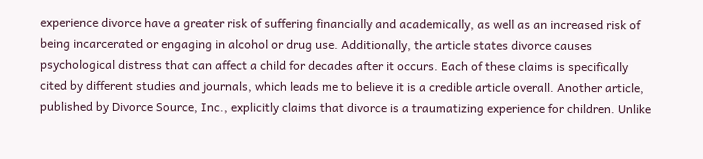experience divorce have a greater risk of suffering financially and academically, as well as an increased risk of being incarcerated or engaging in alcohol or drug use. Additionally, the article states divorce causes psychological distress that can affect a child for decades after it occurs. Each of these claims is specifically cited by different studies and journals, which leads me to believe it is a credible article overall. Another article, published by Divorce Source, Inc., explicitly claims that divorce is a traumatizing experience for children. Unlike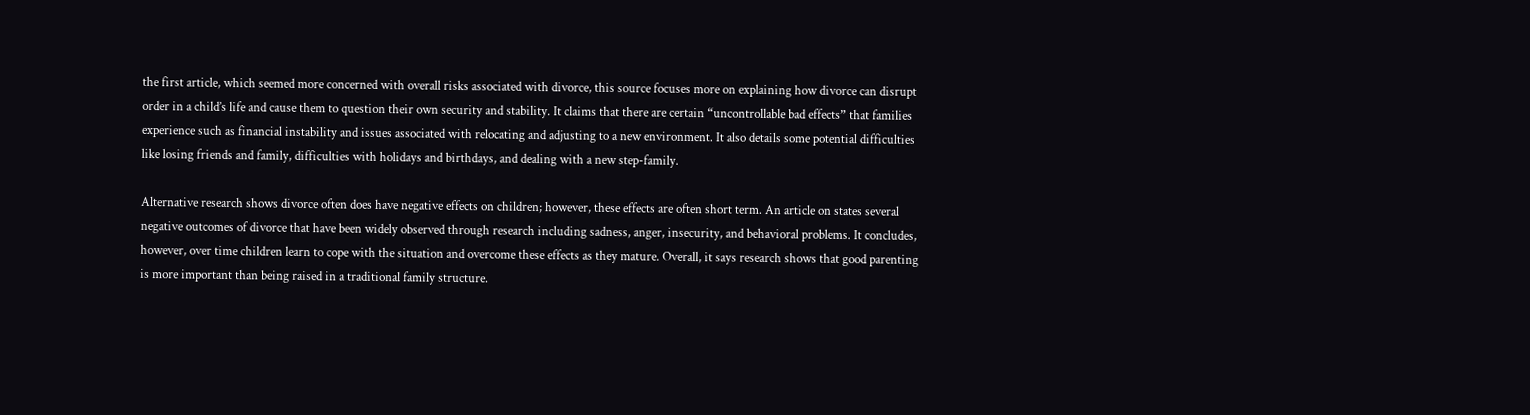the first article, which seemed more concerned with overall risks associated with divorce, this source focuses more on explaining how divorce can disrupt order in a child’s life and cause them to question their own security and stability. It claims that there are certain “uncontrollable bad effects” that families experience such as financial instability and issues associated with relocating and adjusting to a new environment. It also details some potential difficulties like losing friends and family, difficulties with holidays and birthdays, and dealing with a new step-family.

Alternative research shows divorce often does have negative effects on children; however, these effects are often short term. An article on states several negative outcomes of divorce that have been widely observed through research including sadness, anger, insecurity, and behavioral problems. It concludes, however, over time children learn to cope with the situation and overcome these effects as they mature. Overall, it says research shows that good parenting is more important than being raised in a traditional family structure.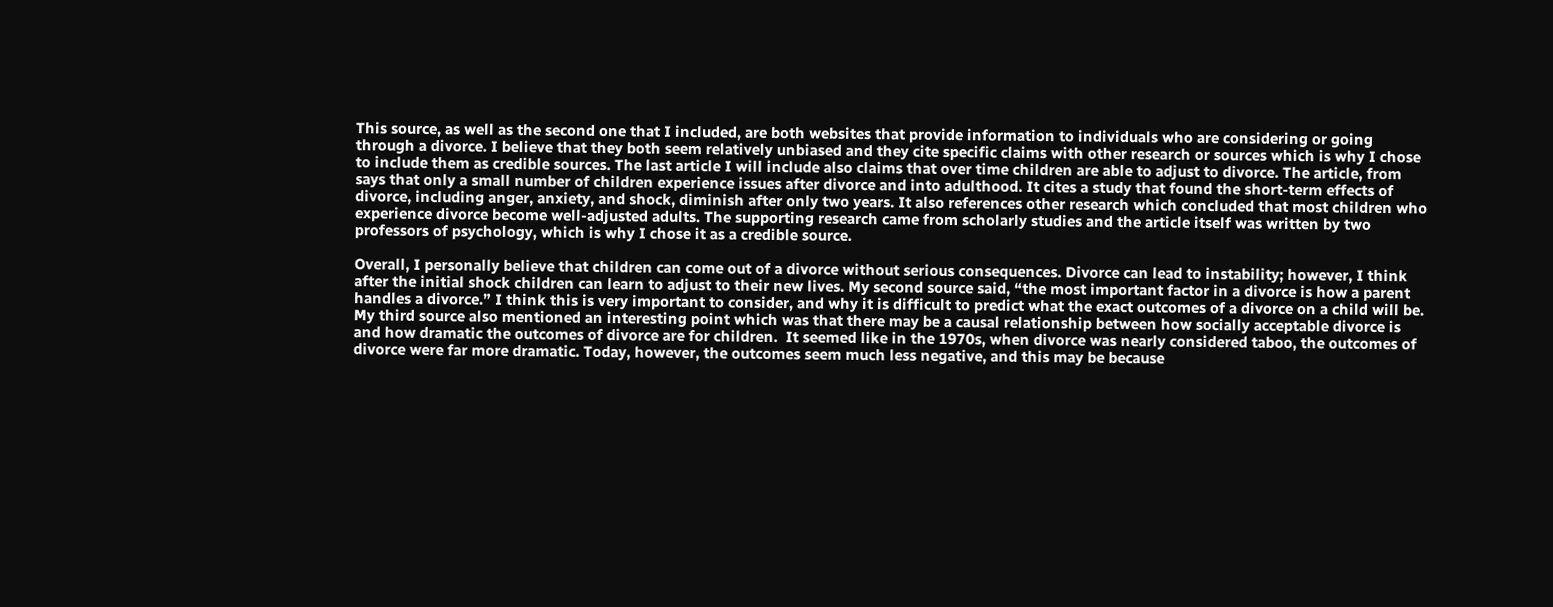This source, as well as the second one that I included, are both websites that provide information to individuals who are considering or going through a divorce. I believe that they both seem relatively unbiased and they cite specific claims with other research or sources which is why I chose to include them as credible sources. The last article I will include also claims that over time children are able to adjust to divorce. The article, from says that only a small number of children experience issues after divorce and into adulthood. It cites a study that found the short-term effects of divorce, including anger, anxiety, and shock, diminish after only two years. It also references other research which concluded that most children who experience divorce become well-adjusted adults. The supporting research came from scholarly studies and the article itself was written by two professors of psychology, which is why I chose it as a credible source.

Overall, I personally believe that children can come out of a divorce without serious consequences. Divorce can lead to instability; however, I think after the initial shock children can learn to adjust to their new lives. My second source said, “the most important factor in a divorce is how a parent handles a divorce.” I think this is very important to consider, and why it is difficult to predict what the exact outcomes of a divorce on a child will be. My third source also mentioned an interesting point which was that there may be a causal relationship between how socially acceptable divorce is and how dramatic the outcomes of divorce are for children.  It seemed like in the 1970s, when divorce was nearly considered taboo, the outcomes of divorce were far more dramatic. Today, however, the outcomes seem much less negative, and this may be because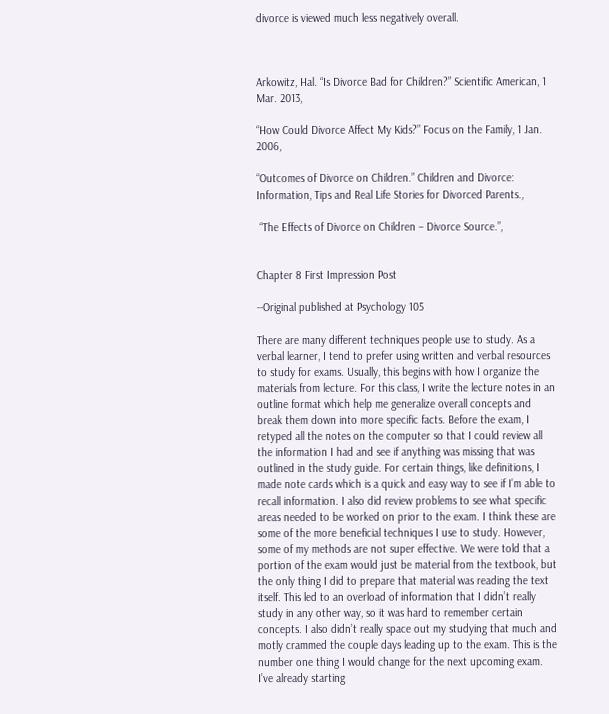divorce is viewed much less negatively overall.



Arkowitz, Hal. “Is Divorce Bad for Children?” Scientific American, 1 Mar. 2013,

“How Could Divorce Affect My Kids?” Focus on the Family, 1 Jan. 2006,

“Outcomes of Divorce on Children.” Children and Divorce: Information, Tips and Real Life Stories for Divorced Parents.,

 “The Effects of Divorce on Children – Divorce Source.”,


Chapter 8 First Impression Post

--Original published at Psychology 105

There are many different techniques people use to study. As a verbal learner, I tend to prefer using written and verbal resources to study for exams. Usually, this begins with how I organize the materials from lecture. For this class, I write the lecture notes in an outline format which help me generalize overall concepts and break them down into more specific facts. Before the exam, I retyped all the notes on the computer so that I could review all the information I had and see if anything was missing that was outlined in the study guide. For certain things, like definitions, I made note cards which is a quick and easy way to see if I’m able to recall information. I also did review problems to see what specific areas needed to be worked on prior to the exam. I think these are some of the more beneficial techniques I use to study. However, some of my methods are not super effective. We were told that a portion of the exam would just be material from the textbook, but the only thing I did to prepare that material was reading the text itself. This led to an overload of information that I didn’t really study in any other way, so it was hard to remember certain concepts. I also didn’t really space out my studying that much and motly crammed the couple days leading up to the exam. This is the number one thing I would change for the next upcoming exam. I’ve already starting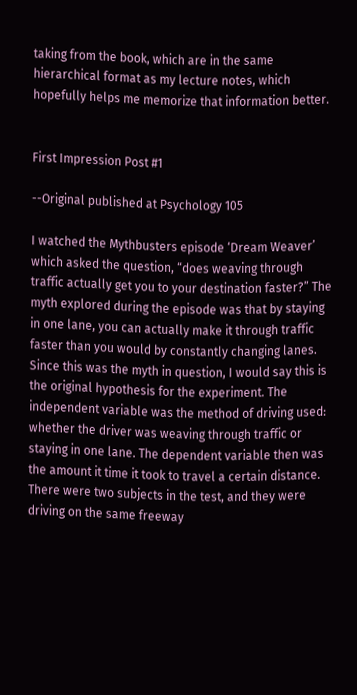taking from the book, which are in the same hierarchical format as my lecture notes, which hopefully helps me memorize that information better.


First Impression Post #1

--Original published at Psychology 105

I watched the Mythbusters episode ‘Dream Weaver’ which asked the question, “does weaving through traffic actually get you to your destination faster?” The myth explored during the episode was that by staying in one lane, you can actually make it through traffic faster than you would by constantly changing lanes. Since this was the myth in question, I would say this is the original hypothesis for the experiment. The independent variable was the method of driving used: whether the driver was weaving through traffic or staying in one lane. The dependent variable then was the amount it time it took to travel a certain distance. There were two subjects in the test, and they were driving on the same freeway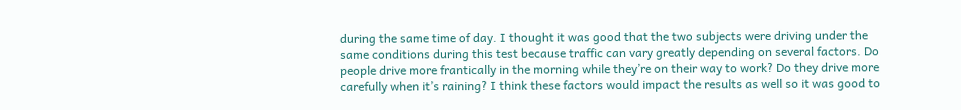during the same time of day. I thought it was good that the two subjects were driving under the same conditions during this test because traffic can vary greatly depending on several factors. Do people drive more frantically in the morning while they’re on their way to work? Do they drive more carefully when it’s raining? I think these factors would impact the results as well so it was good to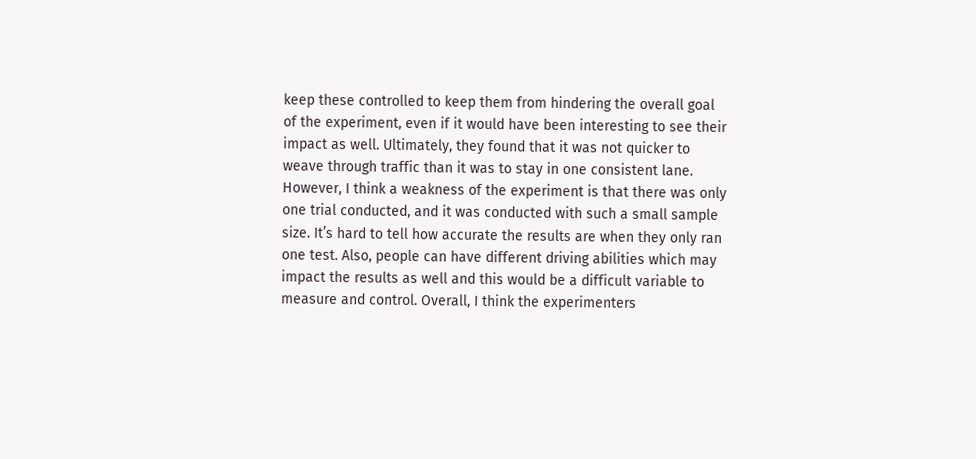keep these controlled to keep them from hindering the overall goal of the experiment, even if it would have been interesting to see their impact as well. Ultimately, they found that it was not quicker to weave through traffic than it was to stay in one consistent lane. However, I think a weakness of the experiment is that there was only one trial conducted, and it was conducted with such a small sample size. It’s hard to tell how accurate the results are when they only ran one test. Also, people can have different driving abilities which may impact the results as well and this would be a difficult variable to measure and control. Overall, I think the experimenters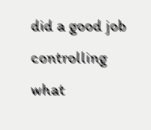did a good job controlling what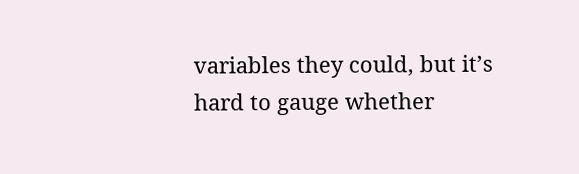variables they could, but it’s hard to gauge whether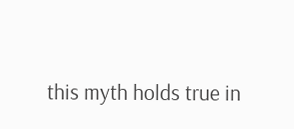this myth holds true in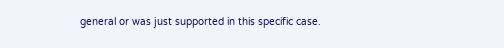general or was just supported in this specific case.